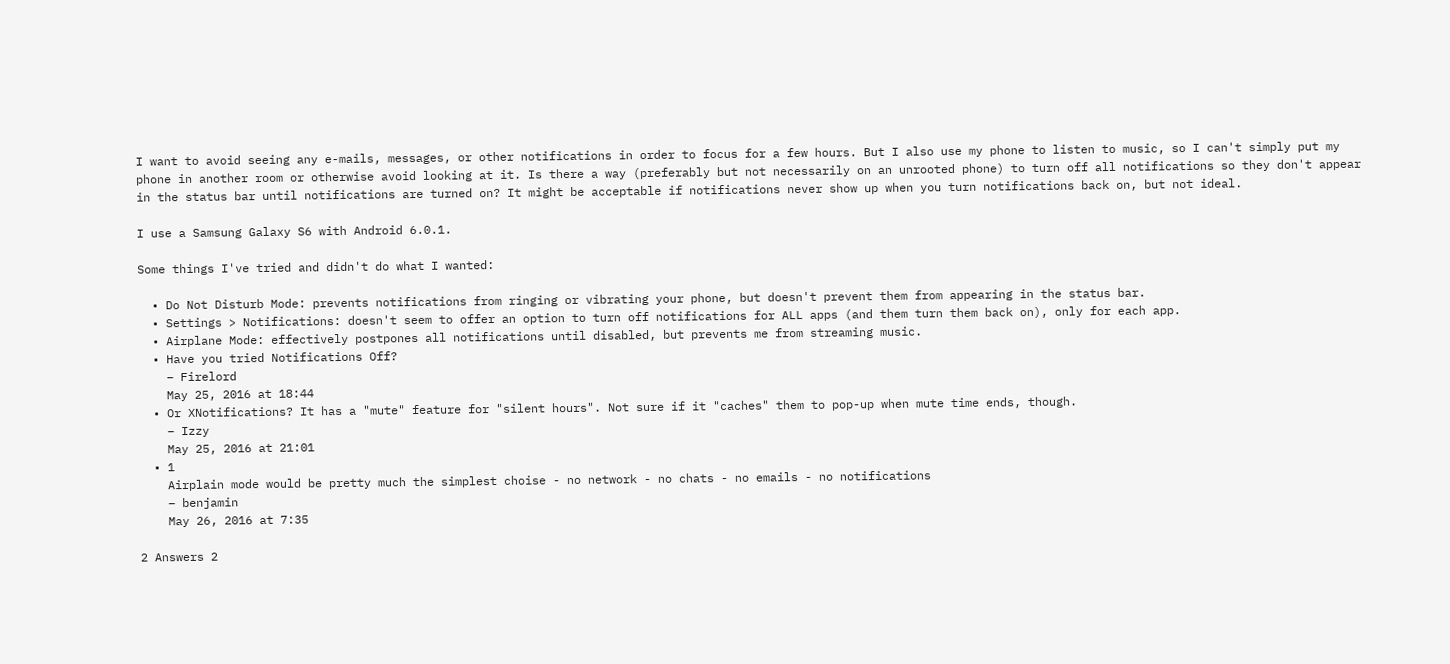I want to avoid seeing any e-mails, messages, or other notifications in order to focus for a few hours. But I also use my phone to listen to music, so I can't simply put my phone in another room or otherwise avoid looking at it. Is there a way (preferably but not necessarily on an unrooted phone) to turn off all notifications so they don't appear in the status bar until notifications are turned on? It might be acceptable if notifications never show up when you turn notifications back on, but not ideal.

I use a Samsung Galaxy S6 with Android 6.0.1.

Some things I've tried and didn't do what I wanted:

  • Do Not Disturb Mode: prevents notifications from ringing or vibrating your phone, but doesn't prevent them from appearing in the status bar.
  • Settings > Notifications: doesn't seem to offer an option to turn off notifications for ALL apps (and them turn them back on), only for each app.
  • Airplane Mode: effectively postpones all notifications until disabled, but prevents me from streaming music.
  • Have you tried Notifications Off?
    – Firelord
    May 25, 2016 at 18:44
  • Or XNotifications? It has a "mute" feature for "silent hours". Not sure if it "caches" them to pop-up when mute time ends, though.
    – Izzy
    May 25, 2016 at 21:01
  • 1
    Airplain mode would be pretty much the simplest choise - no network - no chats - no emails - no notifications
    – benjamin
    May 26, 2016 at 7:35

2 Answers 2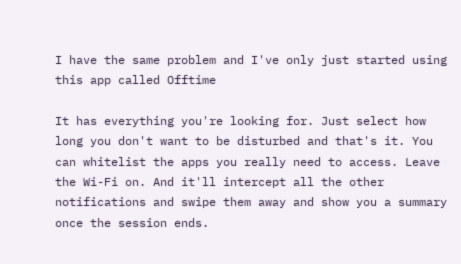I have the same problem and I've only just started using this app called Offtime

It has everything you're looking for. Just select how long you don't want to be disturbed and that's it. You can whitelist the apps you really need to access. Leave the Wi-Fi on. And it'll intercept all the other notifications and swipe them away and show you a summary once the session ends.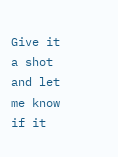Give it a shot and let me know if it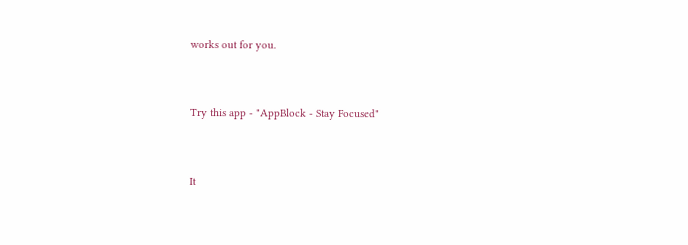works out for you.


Try this app - "AppBlock - Stay Focused"


It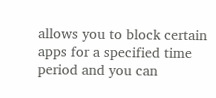allows you to block certain apps for a specified time period and you can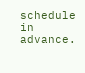schedule in advance.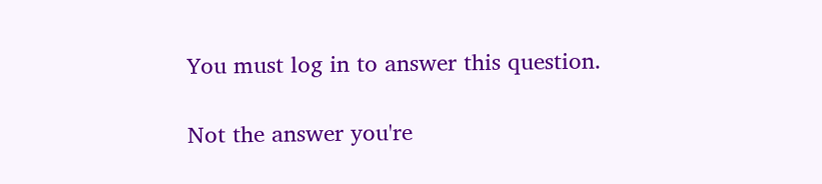You must log in to answer this question.

Not the answer you're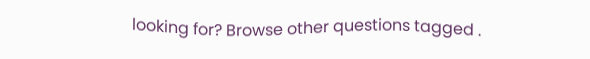looking for? Browse other questions tagged .